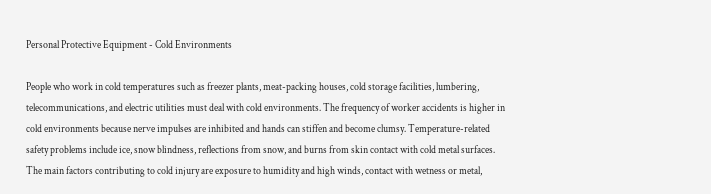Personal Protective Equipment - Cold Environments

People who work in cold temperatures such as freezer plants, meat-packing houses, cold storage facilities, lumbering, telecommunications, and electric utilities must deal with cold environments. The frequency of worker accidents is higher in cold environments because nerve impulses are inhibited and hands can stiffen and become clumsy. Temperature-related safety problems include ice, snow blindness, reflections from snow, and burns from skin contact with cold metal surfaces.
The main factors contributing to cold injury are exposure to humidity and high winds, contact with wetness or metal,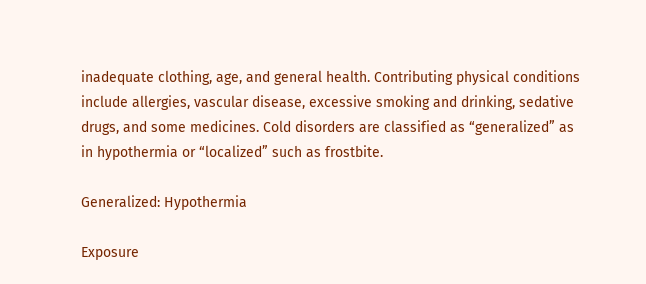inadequate clothing, age, and general health. Contributing physical conditions include allergies, vascular disease, excessive smoking and drinking, sedative drugs, and some medicines. Cold disorders are classified as “generalized” as in hypothermia or “localized” such as frostbite.

Generalized: Hypothermia

Exposure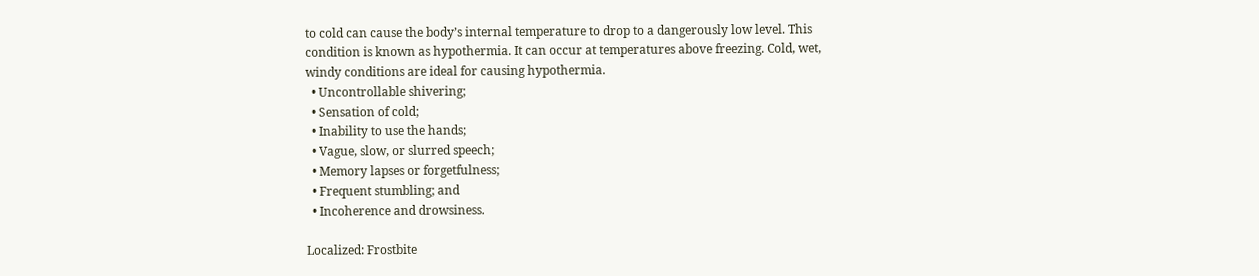to cold can cause the body’s internal temperature to drop to a dangerously low level. This condition is known as hypothermia. It can occur at temperatures above freezing. Cold, wet, windy conditions are ideal for causing hypothermia.
  • Uncontrollable shivering;
  • Sensation of cold;
  • Inability to use the hands;
  • Vague, slow, or slurred speech;
  • Memory lapses or forgetfulness;
  • Frequent stumbling; and
  • Incoherence and drowsiness.

Localized: Frostbite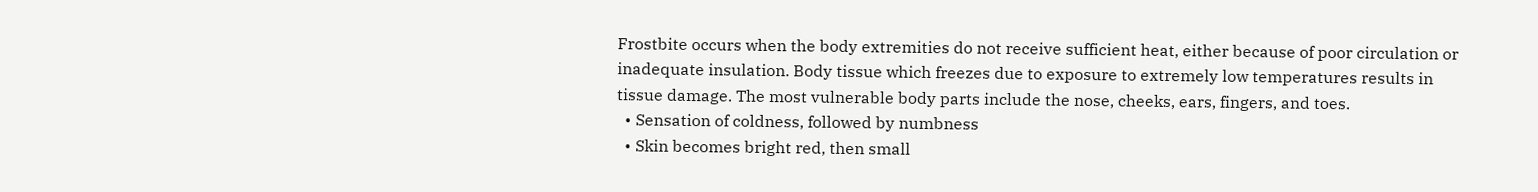Frostbite occurs when the body extremities do not receive sufficient heat, either because of poor circulation or inadequate insulation. Body tissue which freezes due to exposure to extremely low temperatures results in tissue damage. The most vulnerable body parts include the nose, cheeks, ears, fingers, and toes.
  • Sensation of coldness, followed by numbness
  • Skin becomes bright red, then small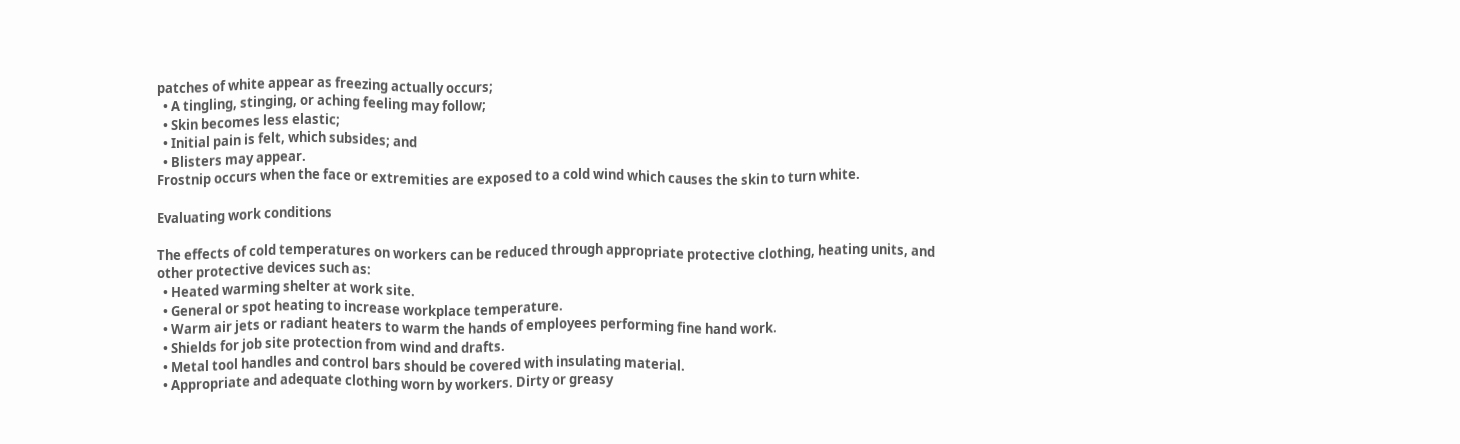patches of white appear as freezing actually occurs;
  • A tingling, stinging, or aching feeling may follow;
  • Skin becomes less elastic;
  • Initial pain is felt, which subsides; and
  • Blisters may appear.
Frostnip occurs when the face or extremities are exposed to a cold wind which causes the skin to turn white.

Evaluating work conditions

The effects of cold temperatures on workers can be reduced through appropriate protective clothing, heating units, and other protective devices such as:
  • Heated warming shelter at work site.
  • General or spot heating to increase workplace temperature.
  • Warm air jets or radiant heaters to warm the hands of employees performing fine hand work.
  • Shields for job site protection from wind and drafts.
  • Metal tool handles and control bars should be covered with insulating material.
  • Appropriate and adequate clothing worn by workers. Dirty or greasy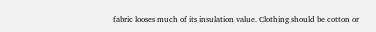fabric looses much of its insulation value. Clothing should be cotton or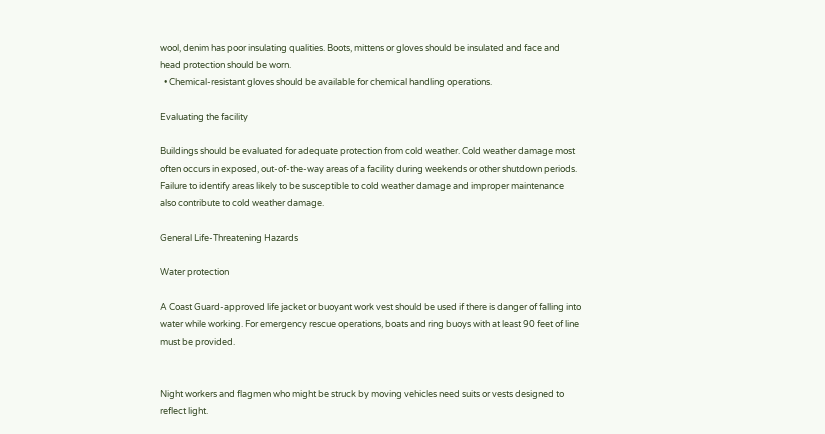wool, denim has poor insulating qualities. Boots, mittens or gloves should be insulated and face and head protection should be worn.
  • Chemical-resistant gloves should be available for chemical handling operations.

Evaluating the facility

Buildings should be evaluated for adequate protection from cold weather. Cold weather damage most often occurs in exposed, out-of-the-way areas of a facility during weekends or other shutdown periods. Failure to identify areas likely to be susceptible to cold weather damage and improper maintenance also contribute to cold weather damage.

General Life-Threatening Hazards

Water protection

A Coast Guard-approved life jacket or buoyant work vest should be used if there is danger of falling into water while working. For emergency rescue operations, boats and ring buoys with at least 90 feet of line must be provided.


Night workers and flagmen who might be struck by moving vehicles need suits or vests designed to reflect light.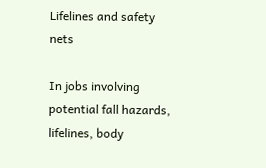Lifelines and safety nets

In jobs involving potential fall hazards, lifelines, body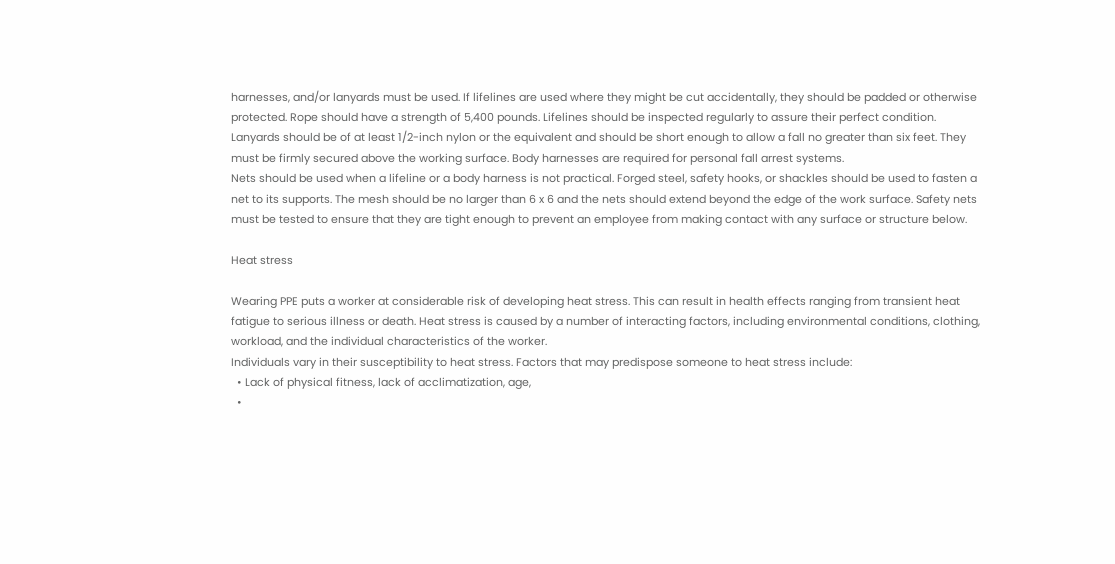harnesses, and/or lanyards must be used. If lifelines are used where they might be cut accidentally, they should be padded or otherwise protected. Rope should have a strength of 5,400 pounds. Lifelines should be inspected regularly to assure their perfect condition.
Lanyards should be of at least 1/2-inch nylon or the equivalent and should be short enough to allow a fall no greater than six feet. They must be firmly secured above the working surface. Body harnesses are required for personal fall arrest systems.
Nets should be used when a lifeline or a body harness is not practical. Forged steel, safety hooks, or shackles should be used to fasten a net to its supports. The mesh should be no larger than 6 x 6 and the nets should extend beyond the edge of the work surface. Safety nets must be tested to ensure that they are tight enough to prevent an employee from making contact with any surface or structure below.

Heat stress

Wearing PPE puts a worker at considerable risk of developing heat stress. This can result in health effects ranging from transient heat fatigue to serious illness or death. Heat stress is caused by a number of interacting factors, including environmental conditions, clothing, workload, and the individual characteristics of the worker.
Individuals vary in their susceptibility to heat stress. Factors that may predispose someone to heat stress include:
  • Lack of physical fitness, lack of acclimatization, age,
  •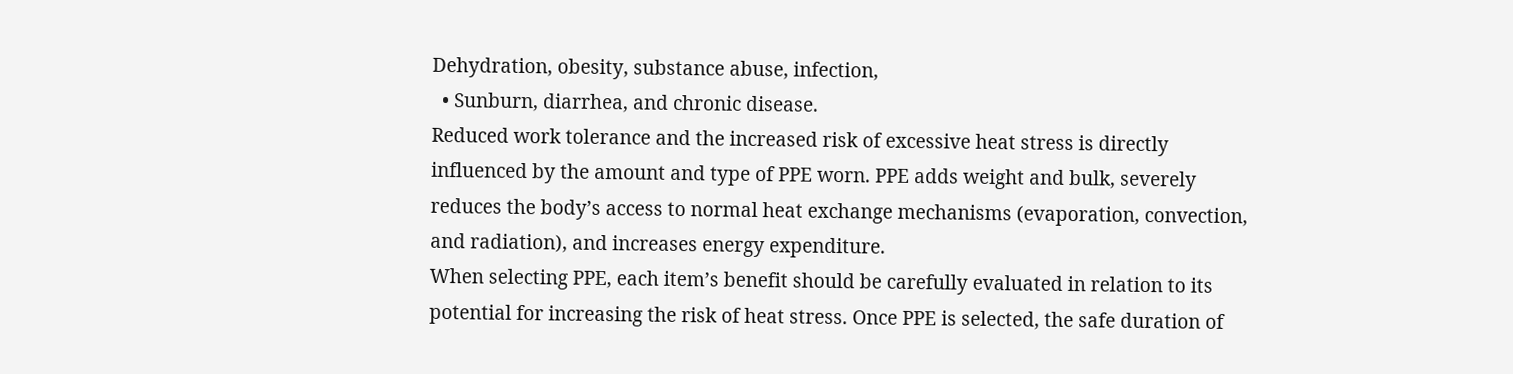Dehydration, obesity, substance abuse, infection,
  • Sunburn, diarrhea, and chronic disease.
Reduced work tolerance and the increased risk of excessive heat stress is directly influenced by the amount and type of PPE worn. PPE adds weight and bulk, severely reduces the body’s access to normal heat exchange mechanisms (evaporation, convection, and radiation), and increases energy expenditure.
When selecting PPE, each item’s benefit should be carefully evaluated in relation to its potential for increasing the risk of heat stress. Once PPE is selected, the safe duration of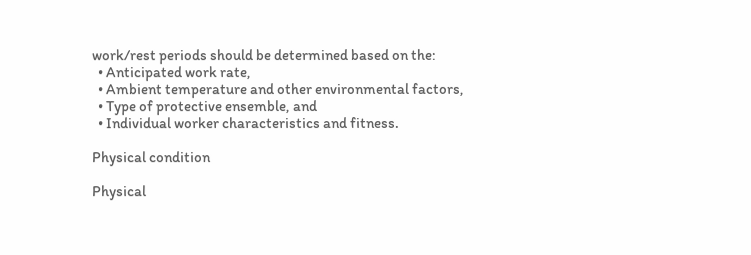work/rest periods should be determined based on the:
  • Anticipated work rate,
  • Ambient temperature and other environmental factors,
  • Type of protective ensemble, and
  • Individual worker characteristics and fitness.

Physical condition

Physical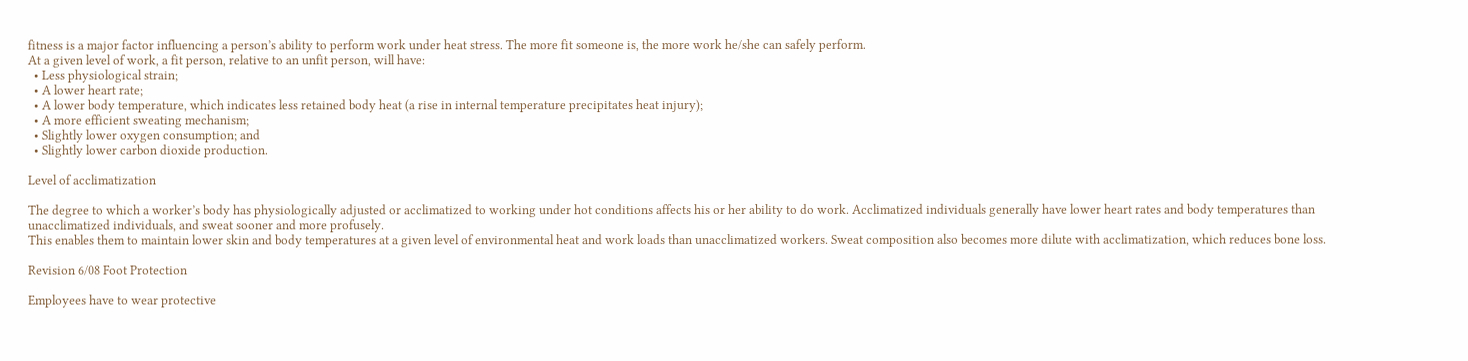fitness is a major factor influencing a person’s ability to perform work under heat stress. The more fit someone is, the more work he/she can safely perform.
At a given level of work, a fit person, relative to an unfit person, will have:
  • Less physiological strain;
  • A lower heart rate;
  • A lower body temperature, which indicates less retained body heat (a rise in internal temperature precipitates heat injury);
  • A more efficient sweating mechanism;
  • Slightly lower oxygen consumption; and
  • Slightly lower carbon dioxide production.

Level of acclimatization

The degree to which a worker’s body has physiologically adjusted or acclimatized to working under hot conditions affects his or her ability to do work. Acclimatized individuals generally have lower heart rates and body temperatures than unacclimatized individuals, and sweat sooner and more profusely.
This enables them to maintain lower skin and body temperatures at a given level of environmental heat and work loads than unacclimatized workers. Sweat composition also becomes more dilute with acclimatization, which reduces bone loss.

Revision 6/08 Foot Protection

Employees have to wear protective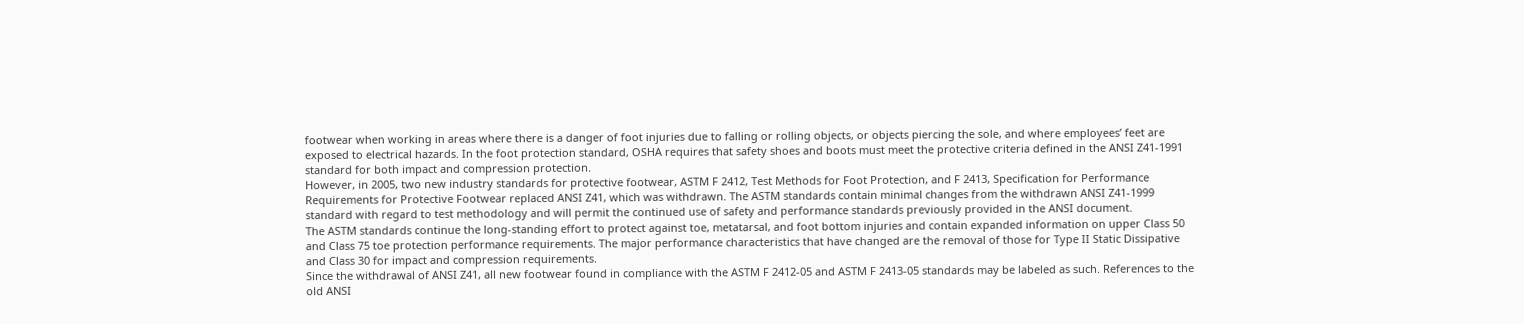footwear when working in areas where there is a danger of foot injuries due to falling or rolling objects, or objects piercing the sole, and where employees’ feet are exposed to electrical hazards. In the foot protection standard, OSHA requires that safety shoes and boots must meet the protective criteria defined in the ANSI Z41-1991 standard for both impact and compression protection.
However, in 2005, two new industry standards for protective footwear, ASTM F 2412, Test Methods for Foot Protection, and F 2413, Specification for Performance Requirements for Protective Footwear replaced ANSI Z41, which was withdrawn. The ASTM standards contain minimal changes from the withdrawn ANSI Z41-1999 standard with regard to test methodology and will permit the continued use of safety and performance standards previously provided in the ANSI document.
The ASTM standards continue the long-standing effort to protect against toe, metatarsal, and foot bottom injuries and contain expanded information on upper Class 50 and Class 75 toe protection performance requirements. The major performance characteristics that have changed are the removal of those for Type II Static Dissipative and Class 30 for impact and compression requirements.
Since the withdrawal of ANSI Z41, all new footwear found in compliance with the ASTM F 2412-05 and ASTM F 2413-05 standards may be labeled as such. References to the old ANSI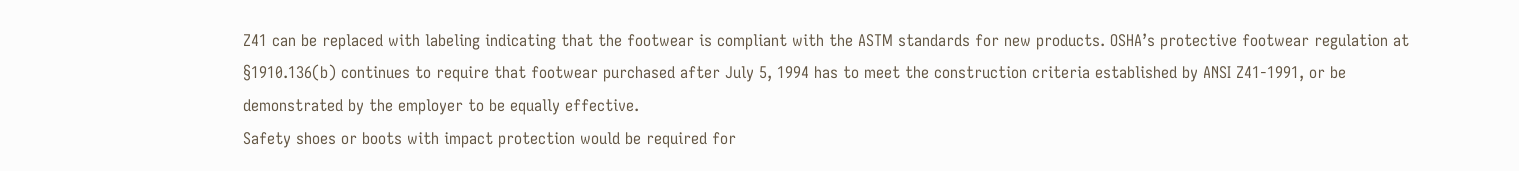Z41 can be replaced with labeling indicating that the footwear is compliant with the ASTM standards for new products. OSHA’s protective footwear regulation at §1910.136(b) continues to require that footwear purchased after July 5, 1994 has to meet the construction criteria established by ANSI Z41-1991, or be demonstrated by the employer to be equally effective.
Safety shoes or boots with impact protection would be required for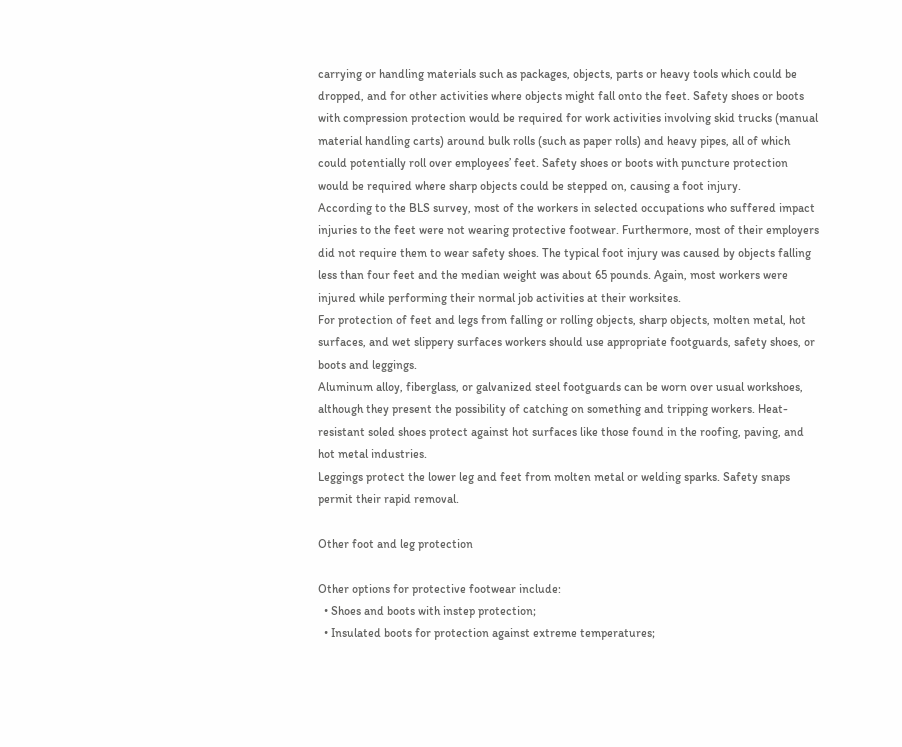carrying or handling materials such as packages, objects, parts or heavy tools which could be dropped, and for other activities where objects might fall onto the feet. Safety shoes or boots with compression protection would be required for work activities involving skid trucks (manual material handling carts) around bulk rolls (such as paper rolls) and heavy pipes, all of which could potentially roll over employees’ feet. Safety shoes or boots with puncture protection would be required where sharp objects could be stepped on, causing a foot injury.
According to the BLS survey, most of the workers in selected occupations who suffered impact injuries to the feet were not wearing protective footwear. Furthermore, most of their employers did not require them to wear safety shoes. The typical foot injury was caused by objects falling less than four feet and the median weight was about 65 pounds. Again, most workers were injured while performing their normal job activities at their worksites.
For protection of feet and legs from falling or rolling objects, sharp objects, molten metal, hot surfaces, and wet slippery surfaces workers should use appropriate footguards, safety shoes, or boots and leggings.
Aluminum alloy, fiberglass, or galvanized steel footguards can be worn over usual workshoes, although they present the possibility of catching on something and tripping workers. Heat-resistant soled shoes protect against hot surfaces like those found in the roofing, paving, and hot metal industries.
Leggings protect the lower leg and feet from molten metal or welding sparks. Safety snaps permit their rapid removal.

Other foot and leg protection

Other options for protective footwear include:
  • Shoes and boots with instep protection;
  • Insulated boots for protection against extreme temperatures;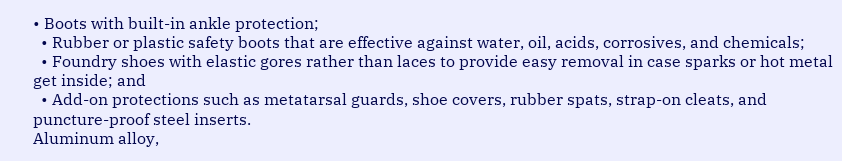• Boots with built-in ankle protection;
  • Rubber or plastic safety boots that are effective against water, oil, acids, corrosives, and chemicals;
  • Foundry shoes with elastic gores rather than laces to provide easy removal in case sparks or hot metal get inside; and
  • Add-on protections such as metatarsal guards, shoe covers, rubber spats, strap-on cleats, and puncture-proof steel inserts.
Aluminum alloy,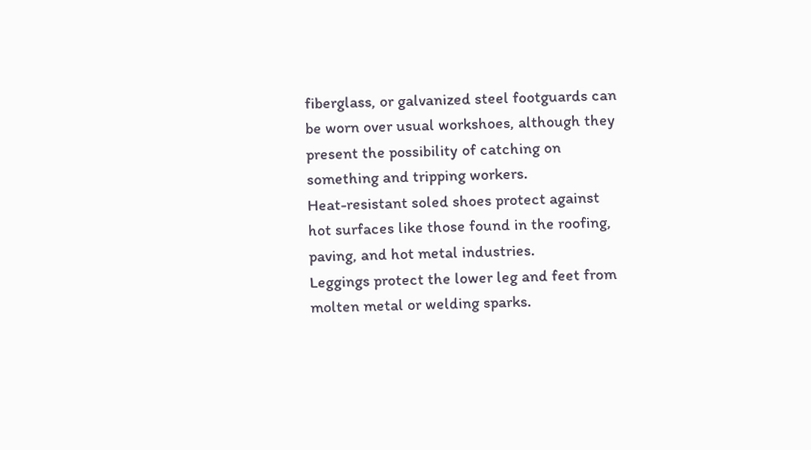fiberglass, or galvanized steel footguards can be worn over usual workshoes, although they present the possibility of catching on something and tripping workers.
Heat-resistant soled shoes protect against hot surfaces like those found in the roofing, paving, and hot metal industries.
Leggings protect the lower leg and feet from molten metal or welding sparks.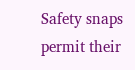Safety snaps permit their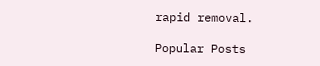rapid removal.

Popular Posts